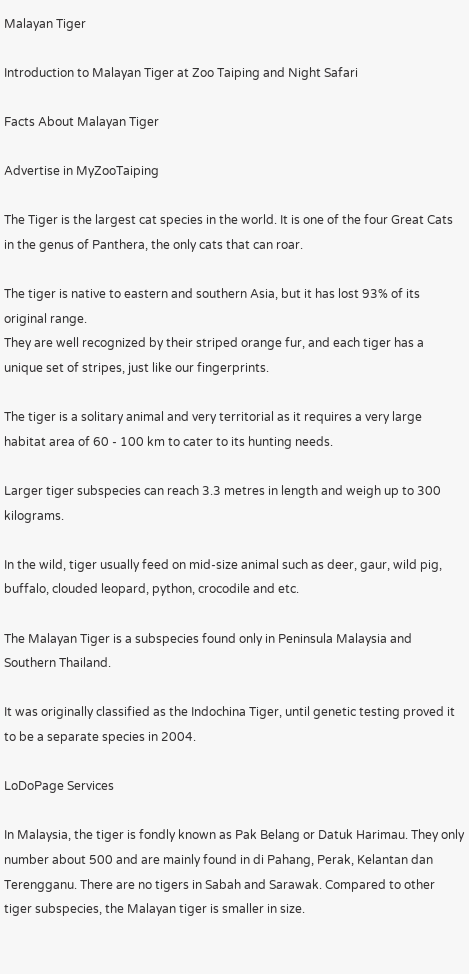Malayan Tiger

Introduction to Malayan Tiger at Zoo Taiping and Night Safari

Facts About Malayan Tiger

Advertise in MyZooTaiping

The Tiger is the largest cat species in the world. It is one of the four Great Cats in the genus of Panthera, the only cats that can roar.

The tiger is native to eastern and southern Asia, but it has lost 93% of its original range.
They are well recognized by their striped orange fur, and each tiger has a unique set of stripes, just like our fingerprints.

The tiger is a solitary animal and very territorial as it requires a very large habitat area of 60 - 100 km to cater to its hunting needs.

Larger tiger subspecies can reach 3.3 metres in length and weigh up to 300 kilograms.

In the wild, tiger usually feed on mid-size animal such as deer, gaur, wild pig, buffalo, clouded leopard, python, crocodile and etc.

The Malayan Tiger is a subspecies found only in Peninsula Malaysia and Southern Thailand.

It was originally classified as the Indochina Tiger, until genetic testing proved it to be a separate species in 2004.

LoDoPage Services

In Malaysia, the tiger is fondly known as Pak Belang or Datuk Harimau. They only number about 500 and are mainly found in di Pahang, Perak, Kelantan dan Terengganu. There are no tigers in Sabah and Sarawak. Compared to other tiger subspecies, the Malayan tiger is smaller in size.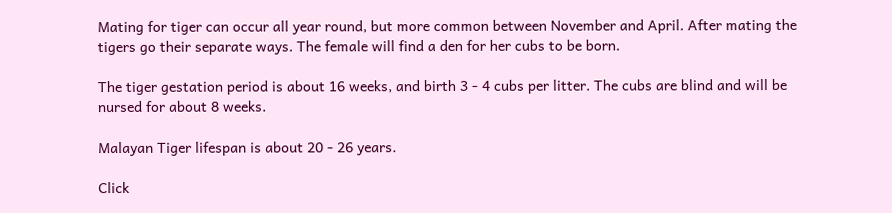Mating for tiger can occur all year round, but more common between November and April. After mating the tigers go their separate ways. The female will find a den for her cubs to be born.

The tiger gestation period is about 16 weeks, and birth 3 - 4 cubs per litter. The cubs are blind and will be nursed for about 8 weeks.

Malayan Tiger lifespan is about 20 - 26 years.

Click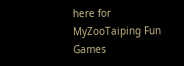here for MyZooTaiping Fun Games